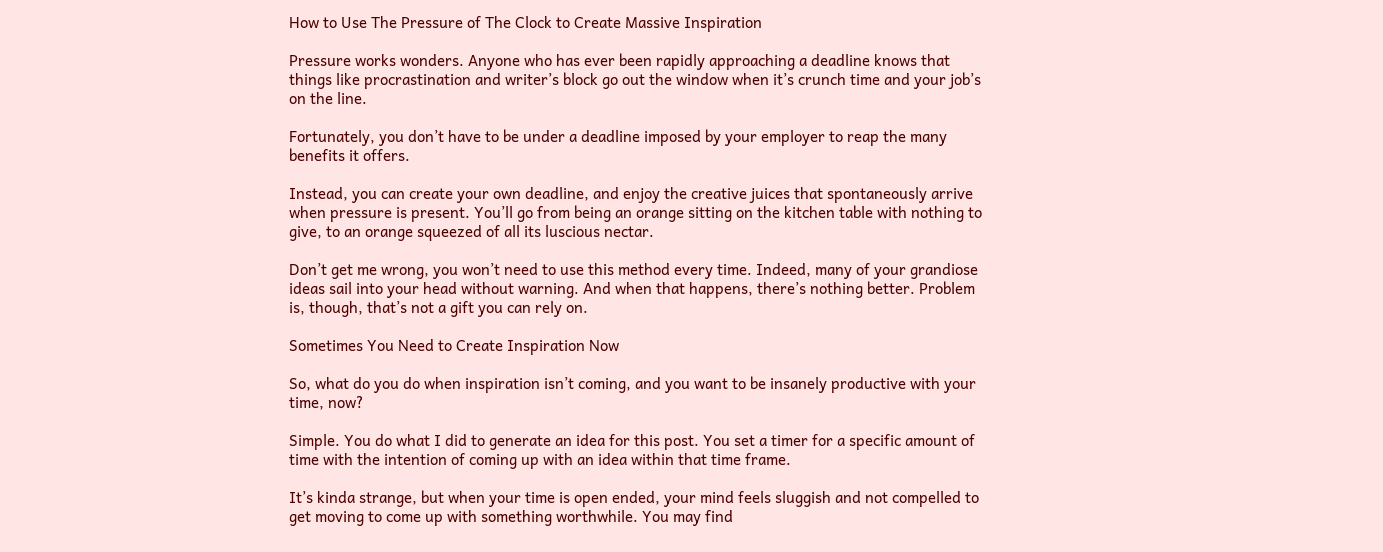How to Use The Pressure of The Clock to Create Massive Inspiration

Pressure works wonders. Anyone who has ever been rapidly approaching a deadline knows that things like procrastination and writer’s block go out the window when it’s crunch time and your job’s on the line.

Fortunately, you don’t have to be under a deadline imposed by your employer to reap the many benefits it offers.

Instead, you can create your own deadline, and enjoy the creative juices that spontaneously arrive when pressure is present. You’ll go from being an orange sitting on the kitchen table with nothing to give, to an orange squeezed of all its luscious nectar.

Don’t get me wrong, you won’t need to use this method every time. Indeed, many of your grandiose ideas sail into your head without warning. And when that happens, there’s nothing better. Problem is, though, that’s not a gift you can rely on.

Sometimes You Need to Create Inspiration Now

So, what do you do when inspiration isn’t coming, and you want to be insanely productive with your time, now?

Simple. You do what I did to generate an idea for this post. You set a timer for a specific amount of time with the intention of coming up with an idea within that time frame.

It’s kinda strange, but when your time is open ended, your mind feels sluggish and not compelled to get moving to come up with something worthwhile. You may find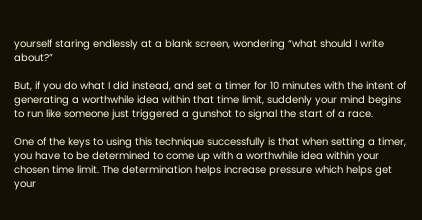yourself staring endlessly at a blank screen, wondering “what should I write about?”

But, if you do what I did instead, and set a timer for 10 minutes with the intent of generating a worthwhile idea within that time limit, suddenly your mind begins to run like someone just triggered a gunshot to signal the start of a race.

One of the keys to using this technique successfully is that when setting a timer, you have to be determined to come up with a worthwhile idea within your chosen time limit. The determination helps increase pressure which helps get your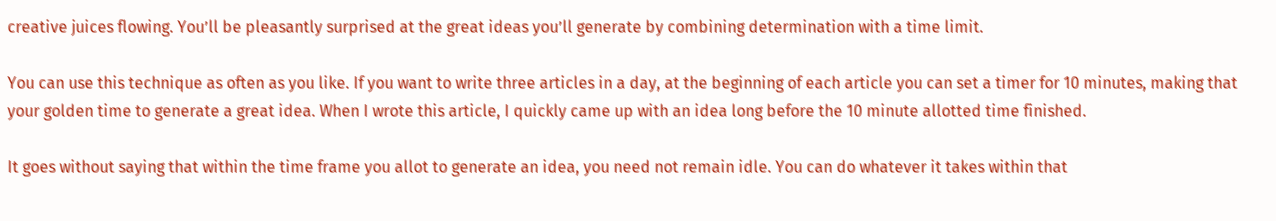creative juices flowing. You’ll be pleasantly surprised at the great ideas you’ll generate by combining determination with a time limit.

You can use this technique as often as you like. If you want to write three articles in a day, at the beginning of each article you can set a timer for 10 minutes, making that your golden time to generate a great idea. When I wrote this article, I quickly came up with an idea long before the 10 minute allotted time finished.

It goes without saying that within the time frame you allot to generate an idea, you need not remain idle. You can do whatever it takes within that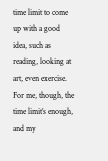time limit to come up with a good idea, such as reading, looking at art, even exercise. For me, though, the time limit’s enough, and my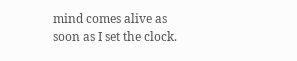mind comes alive as soon as I set the clock.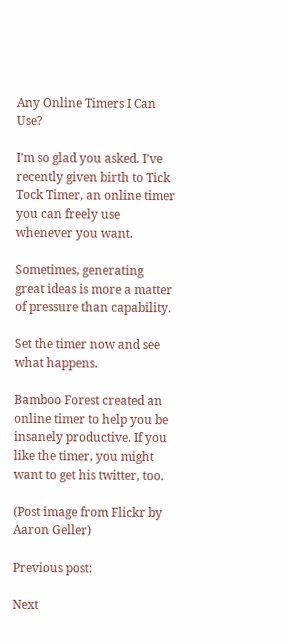Any Online Timers I Can Use?

I’m so glad you asked. I’ve recently given birth to Tick Tock Timer, an online timer you can freely use whenever you want.

Sometimes, generating great ideas is more a matter of pressure than capability.

Set the timer now and see what happens.

Bamboo Forest created an online timer to help you be insanely productive. If you like the timer, you might want to get his twitter, too.

(Post image from Flickr by Aaron Geller)

Previous post:

Next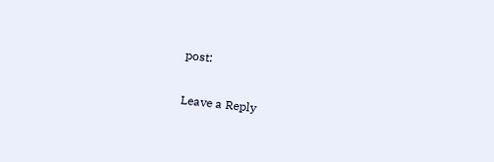post:

Leave a Reply